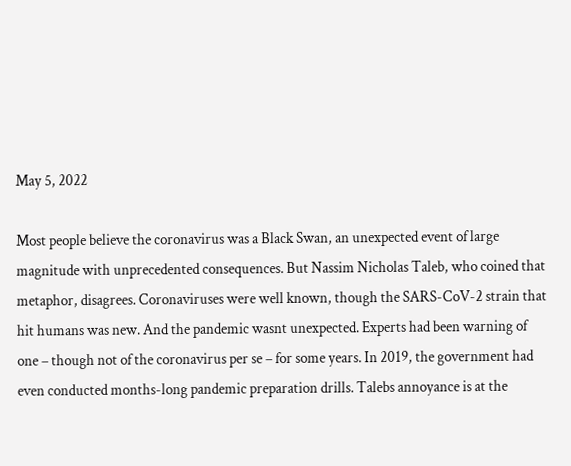May 5, 2022

Most people believe the coronavirus was a Black Swan, an unexpected event of large magnitude with unprecedented consequences. But Nassim Nicholas Taleb, who coined that metaphor, disagrees. Coronaviruses were well known, though the SARS-CoV-2 strain that hit humans was new. And the pandemic wasnt unexpected. Experts had been warning of one – though not of the coronavirus per se – for some years. In 2019, the government had even conducted months-long pandemic preparation drills. Talebs annoyance is at the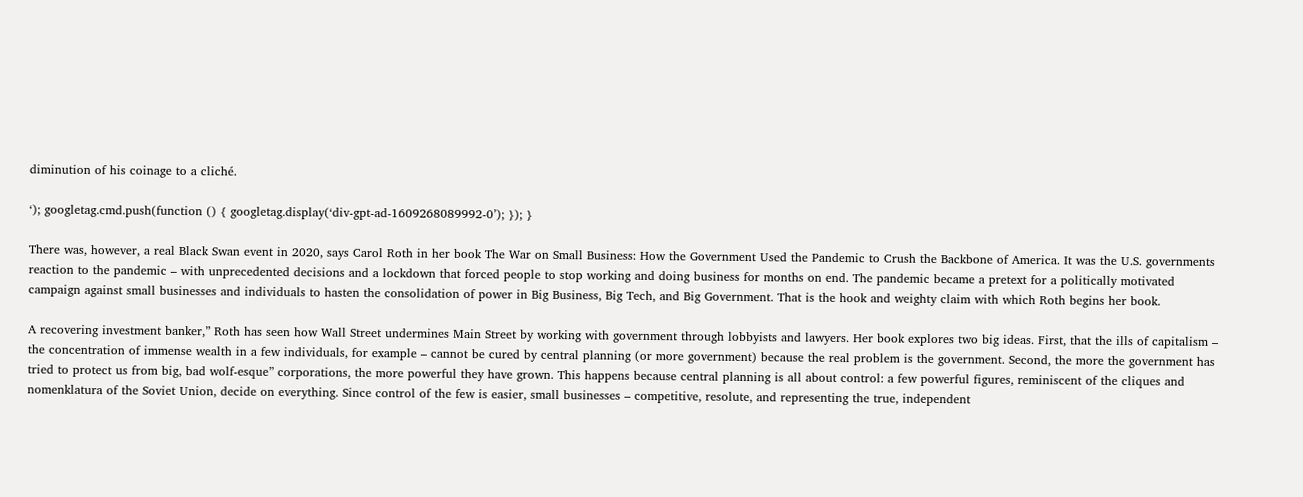diminution of his coinage to a cliché.

‘); googletag.cmd.push(function () { googletag.display(‘div-gpt-ad-1609268089992-0’); }); }

There was, however, a real Black Swan event in 2020, says Carol Roth in her book The War on Small Business: How the Government Used the Pandemic to Crush the Backbone of America. It was the U.S. governments reaction to the pandemic – with unprecedented decisions and a lockdown that forced people to stop working and doing business for months on end. The pandemic became a pretext for a politically motivated campaign against small businesses and individuals to hasten the consolidation of power in Big Business, Big Tech, and Big Government. That is the hook and weighty claim with which Roth begins her book.

A recovering investment banker,” Roth has seen how Wall Street undermines Main Street by working with government through lobbyists and lawyers. Her book explores two big ideas. First, that the ills of capitalism – the concentration of immense wealth in a few individuals, for example – cannot be cured by central planning (or more government) because the real problem is the government. Second, the more the government has tried to protect us from big, bad wolf-esque” corporations, the more powerful they have grown. This happens because central planning is all about control: a few powerful figures, reminiscent of the cliques and nomenklatura of the Soviet Union, decide on everything. Since control of the few is easier, small businesses – competitive, resolute, and representing the true, independent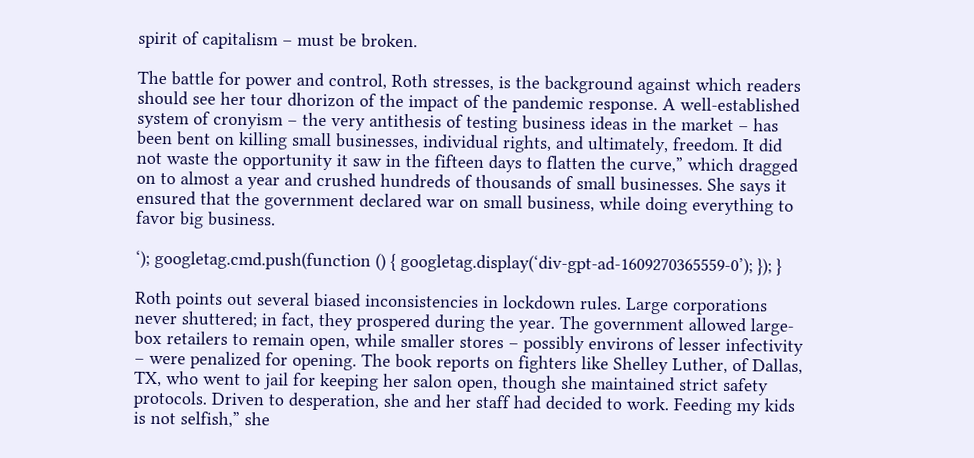spirit of capitalism – must be broken.

The battle for power and control, Roth stresses, is the background against which readers should see her tour dhorizon of the impact of the pandemic response. A well-established system of cronyism – the very antithesis of testing business ideas in the market – has been bent on killing small businesses, individual rights, and ultimately, freedom. It did not waste the opportunity it saw in the fifteen days to flatten the curve,” which dragged on to almost a year and crushed hundreds of thousands of small businesses. She says it ensured that the government declared war on small business, while doing everything to favor big business.

‘); googletag.cmd.push(function () { googletag.display(‘div-gpt-ad-1609270365559-0’); }); }

Roth points out several biased inconsistencies in lockdown rules. Large corporations never shuttered; in fact, they prospered during the year. The government allowed large-box retailers to remain open, while smaller stores – possibly environs of lesser infectivity – were penalized for opening. The book reports on fighters like Shelley Luther, of Dallas, TX, who went to jail for keeping her salon open, though she maintained strict safety protocols. Driven to desperation, she and her staff had decided to work. Feeding my kids is not selfish,” she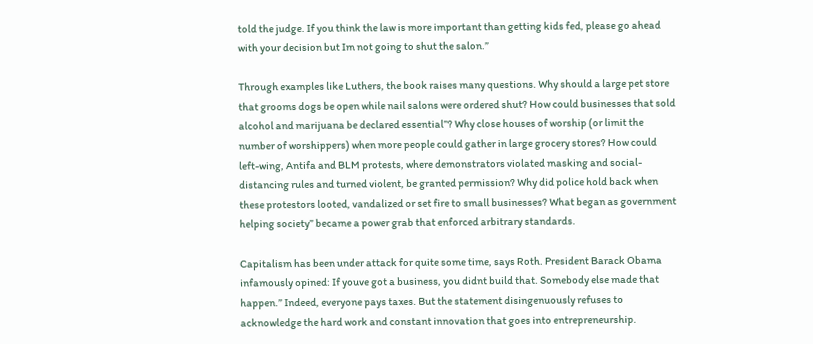told the judge. If you think the law is more important than getting kids fed, please go ahead with your decision but Im not going to shut the salon.”

Through examples like Luthers, the book raises many questions. Why should a large pet store that grooms dogs be open while nail salons were ordered shut? How could businesses that sold alcohol and marijuana be declared essential”? Why close houses of worship (or limit the number of worshippers) when more people could gather in large grocery stores? How could left-wing, Antifa and BLM protests, where demonstrators violated masking and social-distancing rules and turned violent, be granted permission? Why did police hold back when these protestors looted, vandalized or set fire to small businesses? What began as government helping society” became a power grab that enforced arbitrary standards.

Capitalism has been under attack for quite some time, says Roth. President Barack Obama infamously opined: If youve got a business, you didnt build that. Somebody else made that happen.” Indeed, everyone pays taxes. But the statement disingenuously refuses to acknowledge the hard work and constant innovation that goes into entrepreneurship.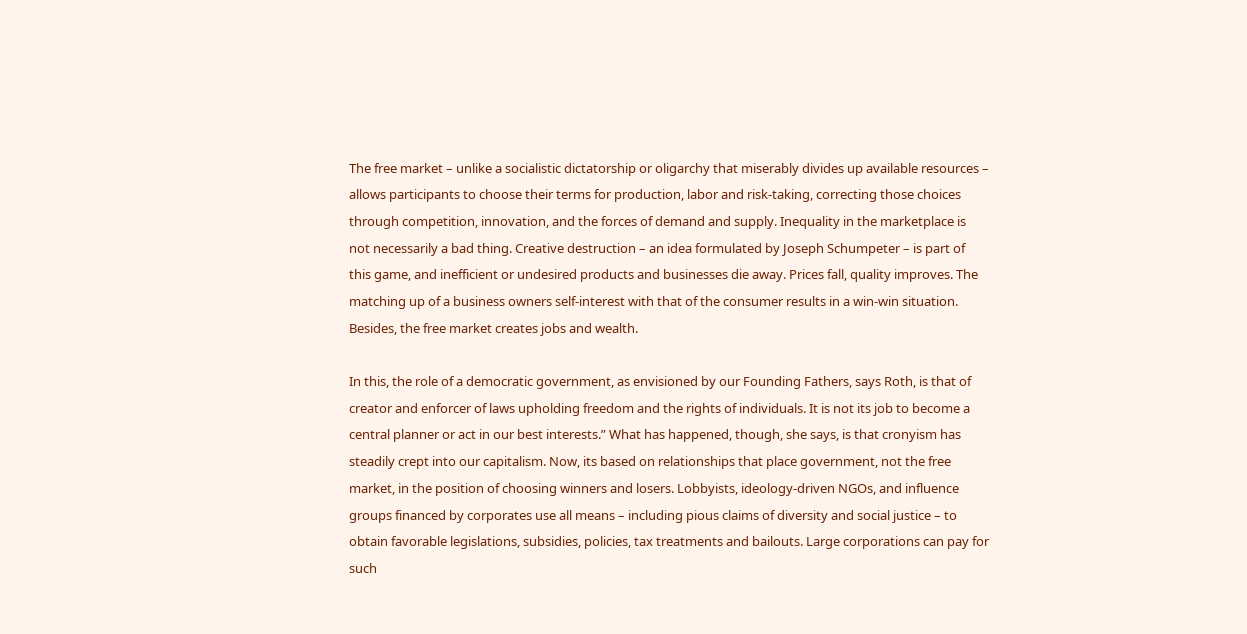The free market – unlike a socialistic dictatorship or oligarchy that miserably divides up available resources – allows participants to choose their terms for production, labor and risk-taking, correcting those choices through competition, innovation, and the forces of demand and supply. Inequality in the marketplace is not necessarily a bad thing. Creative destruction – an idea formulated by Joseph Schumpeter – is part of this game, and inefficient or undesired products and businesses die away. Prices fall, quality improves. The matching up of a business owners self-interest with that of the consumer results in a win-win situation. Besides, the free market creates jobs and wealth.

In this, the role of a democratic government, as envisioned by our Founding Fathers, says Roth, is that of creator and enforcer of laws upholding freedom and the rights of individuals. It is not its job to become a central planner or act in our best interests.” What has happened, though, she says, is that cronyism has steadily crept into our capitalism. Now, its based on relationships that place government, not the free market, in the position of choosing winners and losers. Lobbyists, ideology-driven NGOs, and influence groups financed by corporates use all means – including pious claims of diversity and social justice – to obtain favorable legislations, subsidies, policies, tax treatments and bailouts. Large corporations can pay for such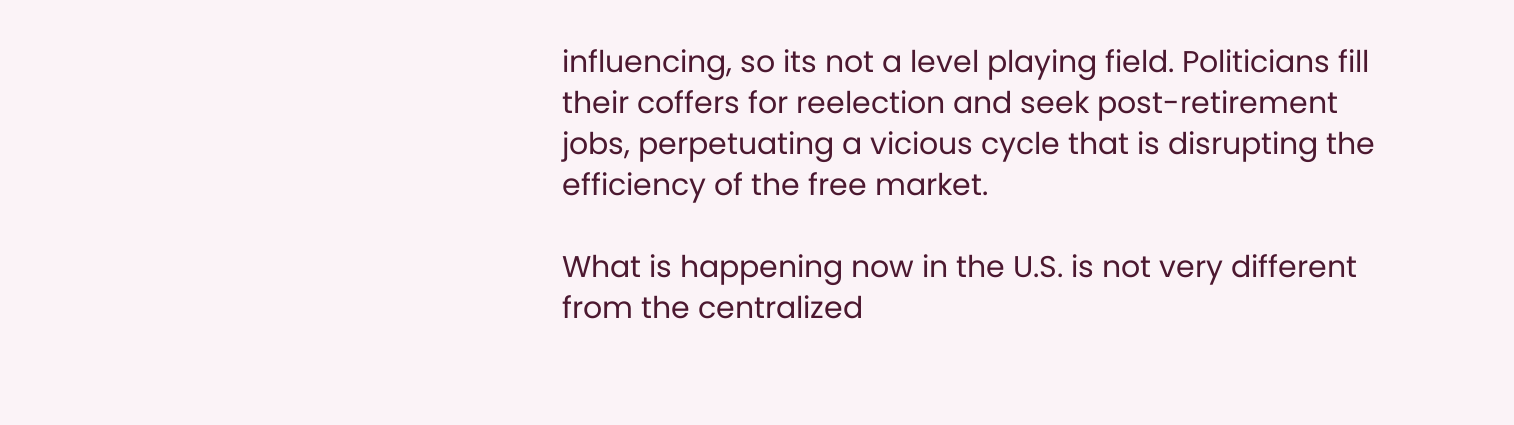influencing, so its not a level playing field. Politicians fill their coffers for reelection and seek post-retirement jobs, perpetuating a vicious cycle that is disrupting the efficiency of the free market.

What is happening now in the U.S. is not very different from the centralized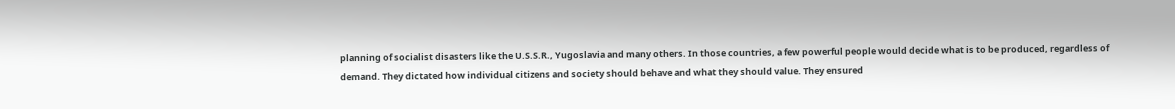planning of socialist disasters like the U.S.S.R., Yugoslavia and many others. In those countries, a few powerful people would decide what is to be produced, regardless of demand. They dictated how individual citizens and society should behave and what they should value. They ensured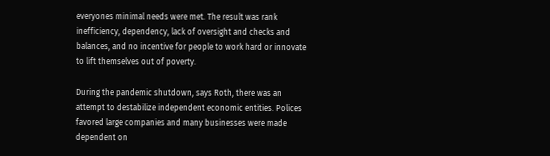everyones minimal needs were met. The result was rank inefficiency, dependency, lack of oversight and checks and balances, and no incentive for people to work hard or innovate to lift themselves out of poverty.

During the pandemic shutdown, says Roth, there was an attempt to destabilize independent economic entities. Polices favored large companies and many businesses were made dependent on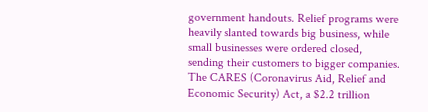government handouts. Relief programs were heavily slanted towards big business, while small businesses were ordered closed, sending their customers to bigger companies. The CARES (Coronavirus Aid, Relief and Economic Security) Act, a $2.2 trillion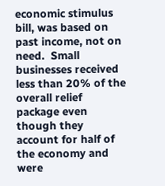economic stimulus bill, was based on past income, not on need.  Small businesses received less than 20% of the overall relief package even though they account for half of the economy and were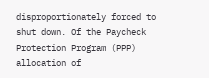disproportionately forced to shut down. Of the Paycheck Protection Program (PPP) allocation of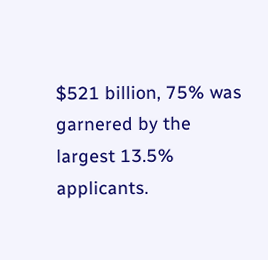$521 billion, 75% was garnered by the largest 13.5% applicants.